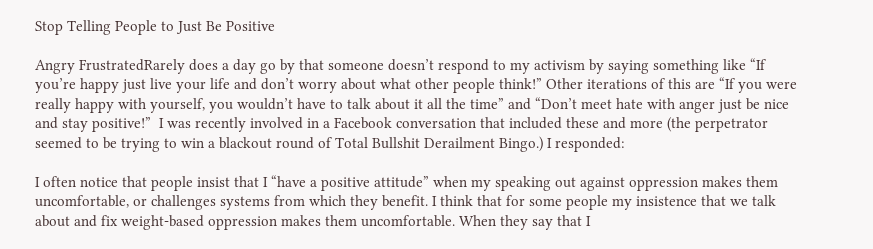Stop Telling People to Just Be Positive

Angry FrustratedRarely does a day go by that someone doesn’t respond to my activism by saying something like “If you’re happy just live your life and don’t worry about what other people think!” Other iterations of this are “If you were really happy with yourself, you wouldn’t have to talk about it all the time” and “Don’t meet hate with anger just be nice and stay positive!”  I was recently involved in a Facebook conversation that included these and more (the perpetrator seemed to be trying to win a blackout round of Total Bullshit Derailment Bingo.) I responded:

I often notice that people insist that I “have a positive attitude” when my speaking out against oppression makes them uncomfortable, or challenges systems from which they benefit. I think that for some people my insistence that we talk about and fix weight-based oppression makes them uncomfortable. When they say that I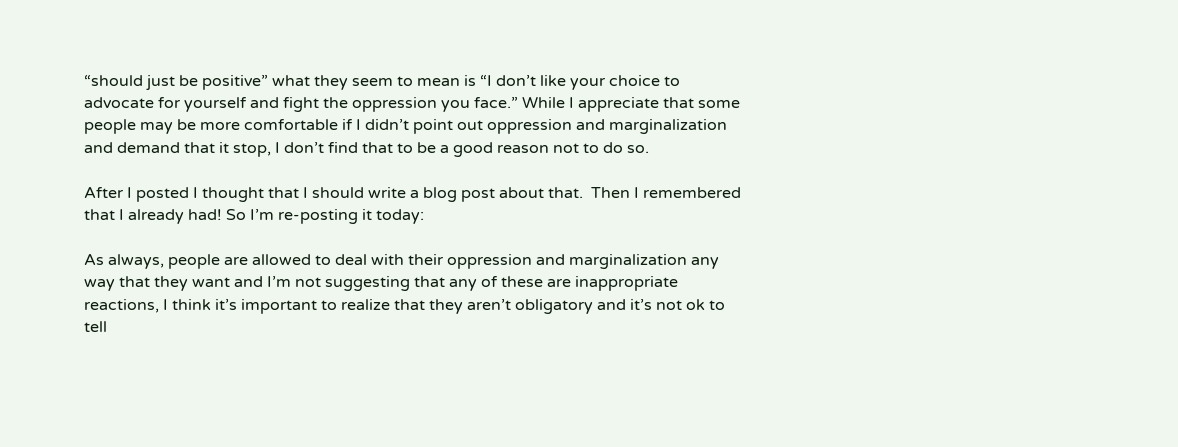“should just be positive” what they seem to mean is “I don’t like your choice to advocate for yourself and fight the oppression you face.” While I appreciate that some people may be more comfortable if I didn’t point out oppression and marginalization and demand that it stop, I don’t find that to be a good reason not to do so.

After I posted I thought that I should write a blog post about that.  Then I remembered that I already had! So I’m re-posting it today:

As always, people are allowed to deal with their oppression and marginalization any way that they want and I’m not suggesting that any of these are inappropriate reactions, I think it’s important to realize that they aren’t obligatory and it’s not ok to tell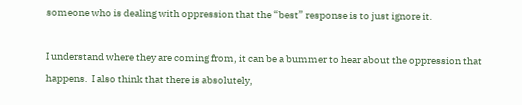someone who is dealing with oppression that the “best” response is to just ignore it.

I understand where they are coming from, it can be a bummer to hear about the oppression that happens.  I also think that there is absolutely,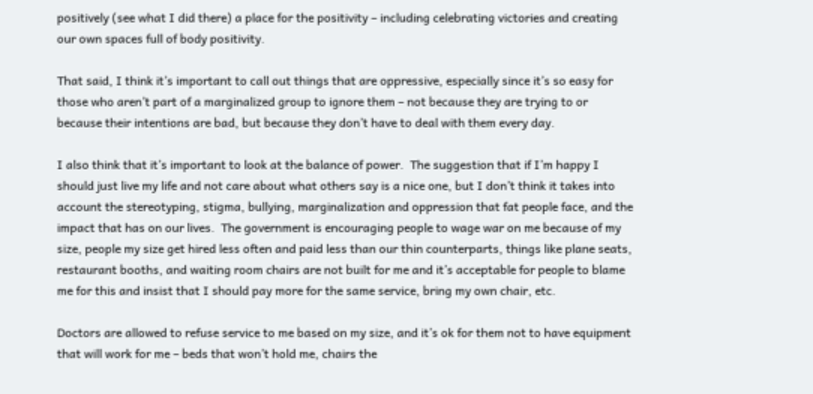positively (see what I did there) a place for the positivity – including celebrating victories and creating our own spaces full of body positivity.

That said, I think it’s important to call out things that are oppressive, especially since it’s so easy for those who aren’t part of a marginalized group to ignore them – not because they are trying to or because their intentions are bad, but because they don’t have to deal with them every day.

I also think that it’s important to look at the balance of power.  The suggestion that if I’m happy I should just live my life and not care about what others say is a nice one, but I don’t think it takes into account the stereotyping, stigma, bullying, marginalization and oppression that fat people face, and the impact that has on our lives.  The government is encouraging people to wage war on me because of my size, people my size get hired less often and paid less than our thin counterparts, things like plane seats, restaurant booths, and waiting room chairs are not built for me and it’s acceptable for people to blame me for this and insist that I should pay more for the same service, bring my own chair, etc.

Doctors are allowed to refuse service to me based on my size, and it’s ok for them not to have equipment that will work for me – beds that won’t hold me, chairs the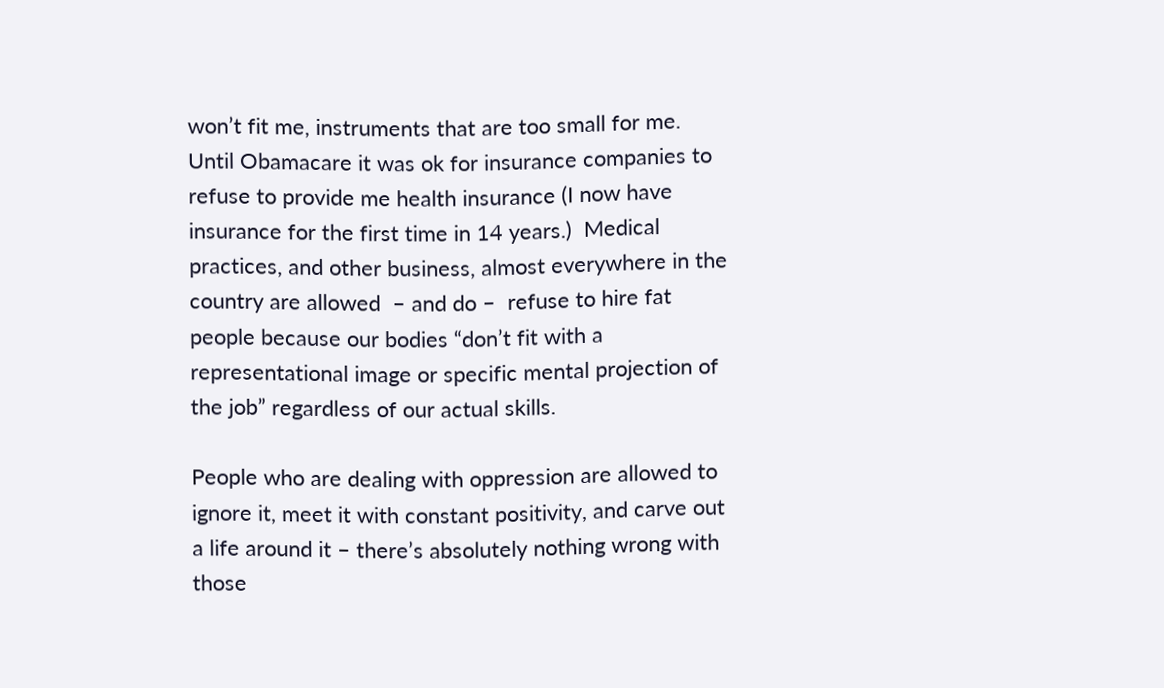won’t fit me, instruments that are too small for me.  Until Obamacare it was ok for insurance companies to refuse to provide me health insurance (I now have insurance for the first time in 14 years.)  Medical practices, and other business, almost everywhere in the country are allowed  – and do –  refuse to hire fat people because our bodies “don’t fit with a representational image or specific mental projection of the job” regardless of our actual skills.

People who are dealing with oppression are allowed to ignore it, meet it with constant positivity, and carve out a life around it – there’s absolutely nothing wrong with those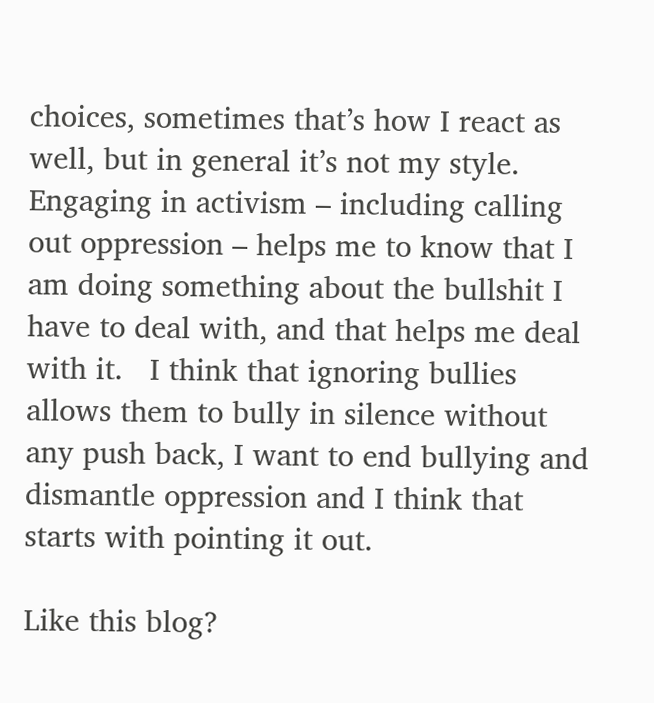choices, sometimes that’s how I react as well, but in general it’s not my style. Engaging in activism – including calling out oppression – helps me to know that I am doing something about the bullshit I have to deal with, and that helps me deal with it.   I think that ignoring bullies allows them to bully in silence without any push back, I want to end bullying and dismantle oppression and I think that starts with pointing it out.

Like this blog?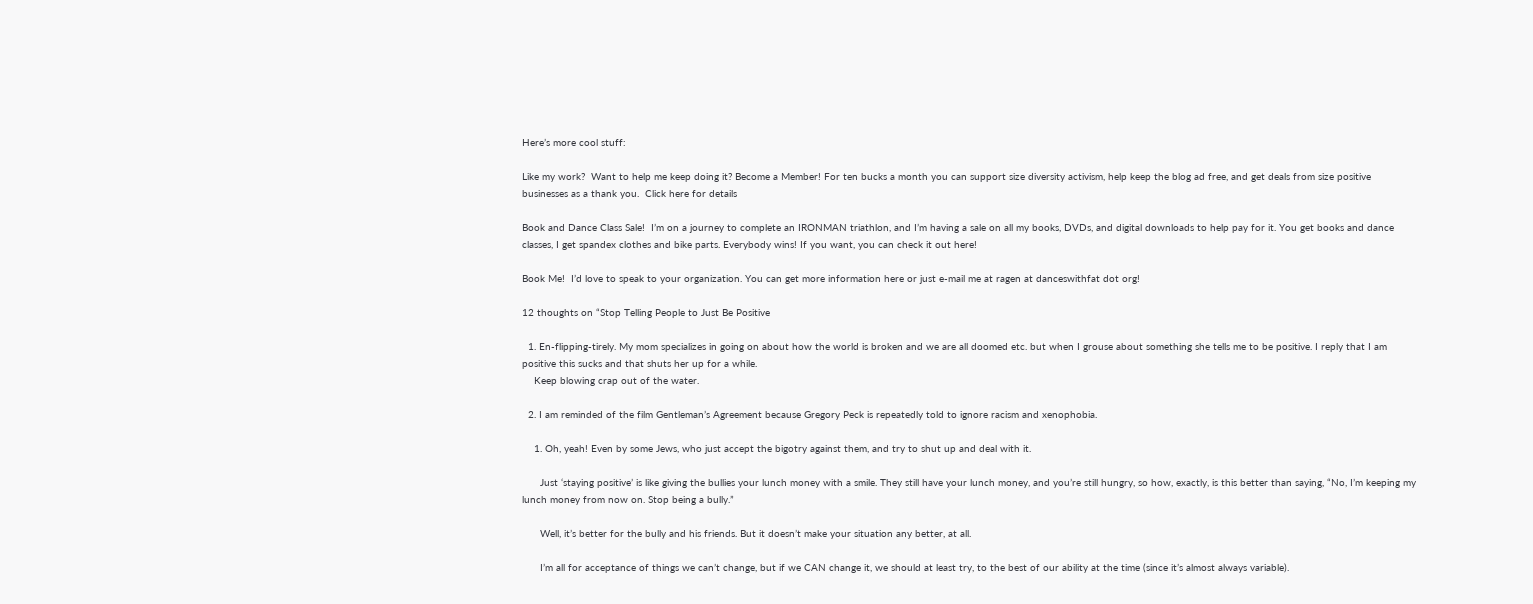Here’s more cool stuff:

Like my work?  Want to help me keep doing it? Become a Member! For ten bucks a month you can support size diversity activism, help keep the blog ad free, and get deals from size positive businesses as a thank you.  Click here for details

Book and Dance Class Sale!  I’m on a journey to complete an IRONMAN triathlon, and I’m having a sale on all my books, DVDs, and digital downloads to help pay for it. You get books and dance classes, I get spandex clothes and bike parts. Everybody wins! If you want, you can check it out here!

Book Me!  I’d love to speak to your organization. You can get more information here or just e-mail me at ragen at danceswithfat dot org!

12 thoughts on “Stop Telling People to Just Be Positive

  1. En-flipping-tirely. My mom specializes in going on about how the world is broken and we are all doomed etc. but when I grouse about something she tells me to be positive. I reply that I am positive this sucks and that shuts her up for a while.
    Keep blowing crap out of the water.

  2. I am reminded of the film Gentleman’s Agreement because Gregory Peck is repeatedly told to ignore racism and xenophobia.

    1. Oh, yeah! Even by some Jews, who just accept the bigotry against them, and try to shut up and deal with it.

      Just ‘staying positive’ is like giving the bullies your lunch money with a smile. They still have your lunch money, and you’re still hungry, so how, exactly, is this better than saying, “No, I’m keeping my lunch money from now on. Stop being a bully.”

      Well, it’s better for the bully and his friends. But it doesn’t make your situation any better, at all.

      I’m all for acceptance of things we can’t change, but if we CAN change it, we should at least try, to the best of our ability at the time (since it’s almost always variable).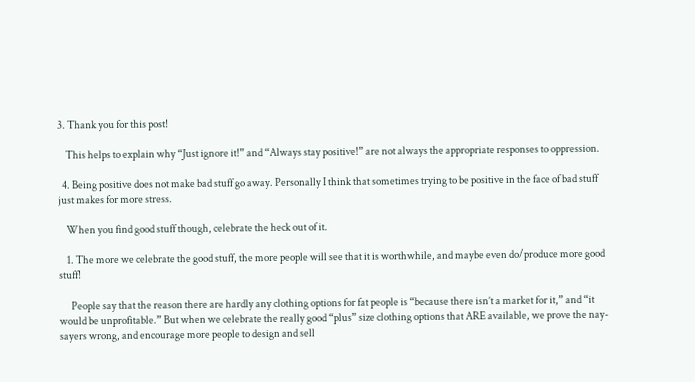3. Thank you for this post!

    This helps to explain why “Just ignore it!” and “Always stay positive!” are not always the appropriate responses to oppression.

  4. Being positive does not make bad stuff go away. Personally I think that sometimes trying to be positive in the face of bad stuff just makes for more stress.

    When you find good stuff though, celebrate the heck out of it.

    1. The more we celebrate the good stuff, the more people will see that it is worthwhile, and maybe even do/produce more good stuff!

      People say that the reason there are hardly any clothing options for fat people is “because there isn’t a market for it,” and “it would be unprofitable.” But when we celebrate the really good “plus” size clothing options that ARE available, we prove the nay-sayers wrong, and encourage more people to design and sell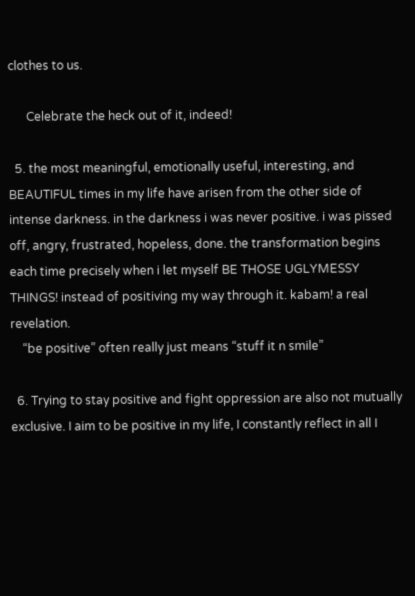clothes to us.

      Celebrate the heck out of it, indeed!

  5. the most meaningful, emotionally useful, interesting, and BEAUTIFUL times in my life have arisen from the other side of intense darkness. in the darkness i was never positive. i was pissed off, angry, frustrated, hopeless, done. the transformation begins each time precisely when i let myself BE THOSE UGLYMESSY THINGS! instead of positiving my way through it. kabam! a real revelation.
    “be positive” often really just means “stuff it n smile”

  6. Trying to stay positive and fight oppression are also not mutually exclusive. I aim to be positive in my life, I constantly reflect in all I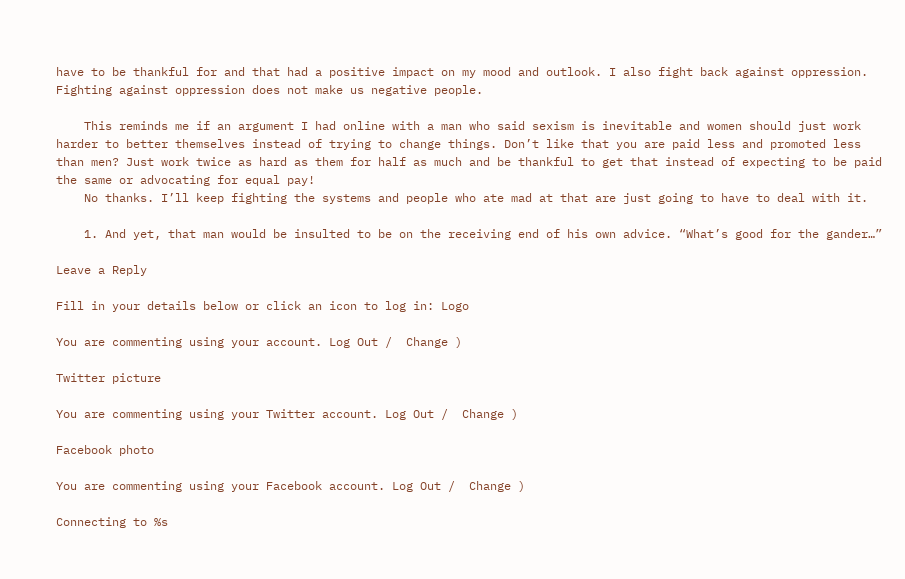have to be thankful for and that had a positive impact on my mood and outlook. I also fight back against oppression. Fighting against oppression does not make us negative people.

    This reminds me if an argument I had online with a man who said sexism is inevitable and women should just work harder to better themselves instead of trying to change things. Don’t like that you are paid less and promoted less than men? Just work twice as hard as them for half as much and be thankful to get that instead of expecting to be paid the same or advocating for equal pay!
    No thanks. I’ll keep fighting the systems and people who ate mad at that are just going to have to deal with it.

    1. And yet, that man would be insulted to be on the receiving end of his own advice. “What’s good for the gander…”

Leave a Reply

Fill in your details below or click an icon to log in: Logo

You are commenting using your account. Log Out /  Change )

Twitter picture

You are commenting using your Twitter account. Log Out /  Change )

Facebook photo

You are commenting using your Facebook account. Log Out /  Change )

Connecting to %s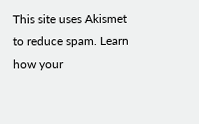This site uses Akismet to reduce spam. Learn how your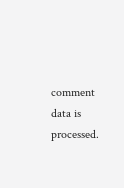comment data is processed.